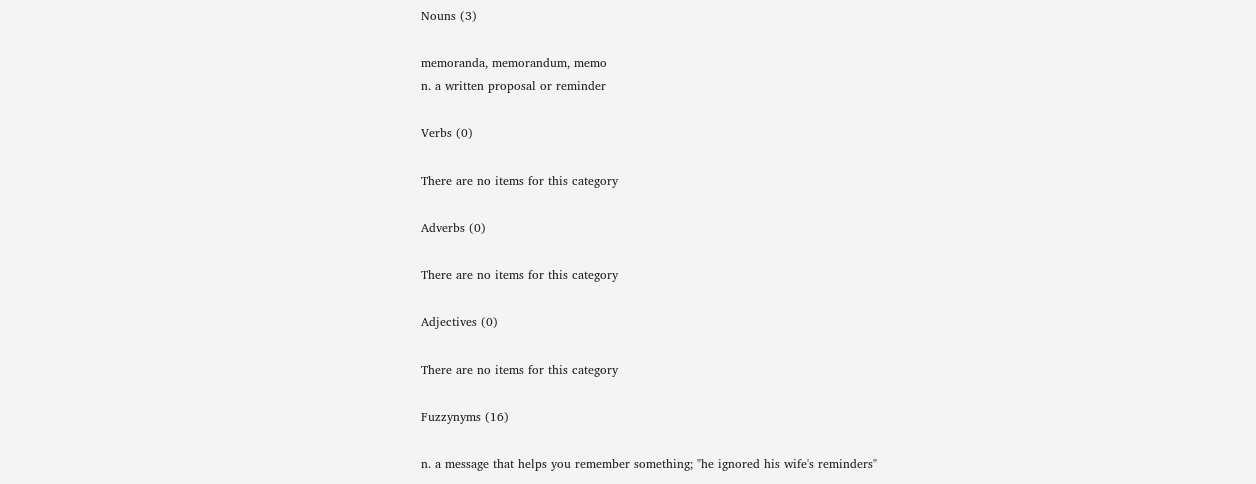Nouns (3)

memoranda, memorandum, memo
n. a written proposal or reminder

Verbs (0)

There are no items for this category

Adverbs (0)

There are no items for this category

Adjectives (0)

There are no items for this category

Fuzzynyms (16)

n. a message that helps you remember something; "he ignored his wife's reminders"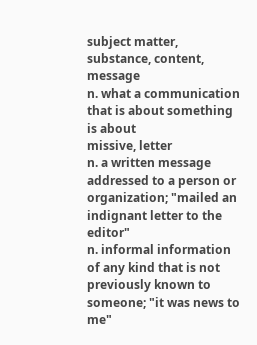subject matter, substance, content, message
n. what a communication that is about something is about
missive, letter
n. a written message addressed to a person or organization; "mailed an indignant letter to the editor"
n. informal information of any kind that is not previously known to someone; "it was news to me"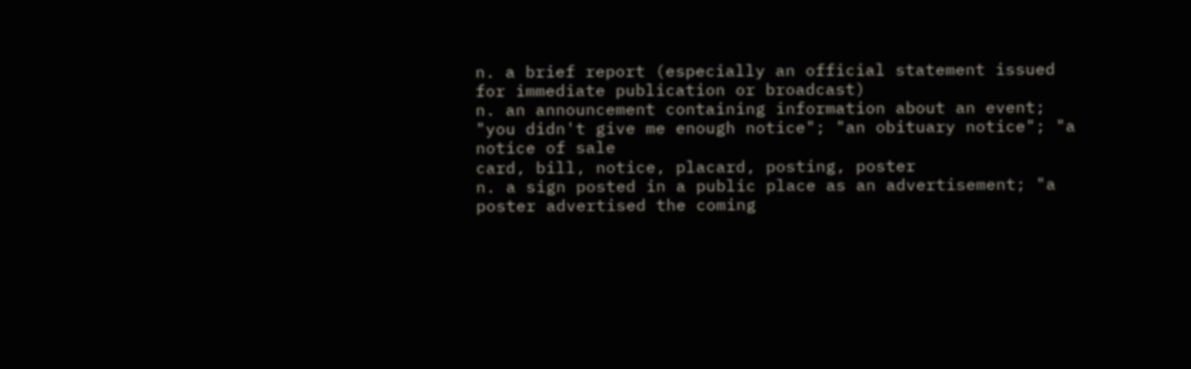n. a brief report (especially an official statement issued for immediate publication or broadcast)
n. an announcement containing information about an event; "you didn't give me enough notice"; "an obituary notice"; "a notice of sale
card, bill, notice, placard, posting, poster
n. a sign posted in a public place as an advertisement; "a poster advertised the coming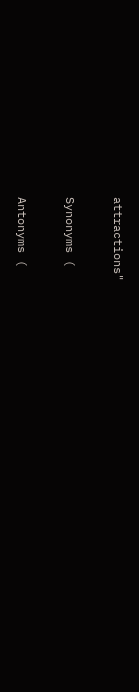attractions"

Synonyms (

Antonyms (